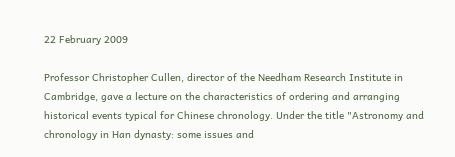22 February 2009

Professor Christopher Cullen, director of the Needham Research Institute in Cambridge, gave a lecture on the characteristics of ordering and arranging historical events typical for Chinese chronology. Under the title "Astronomy and chronology in Han dynasty: some issues and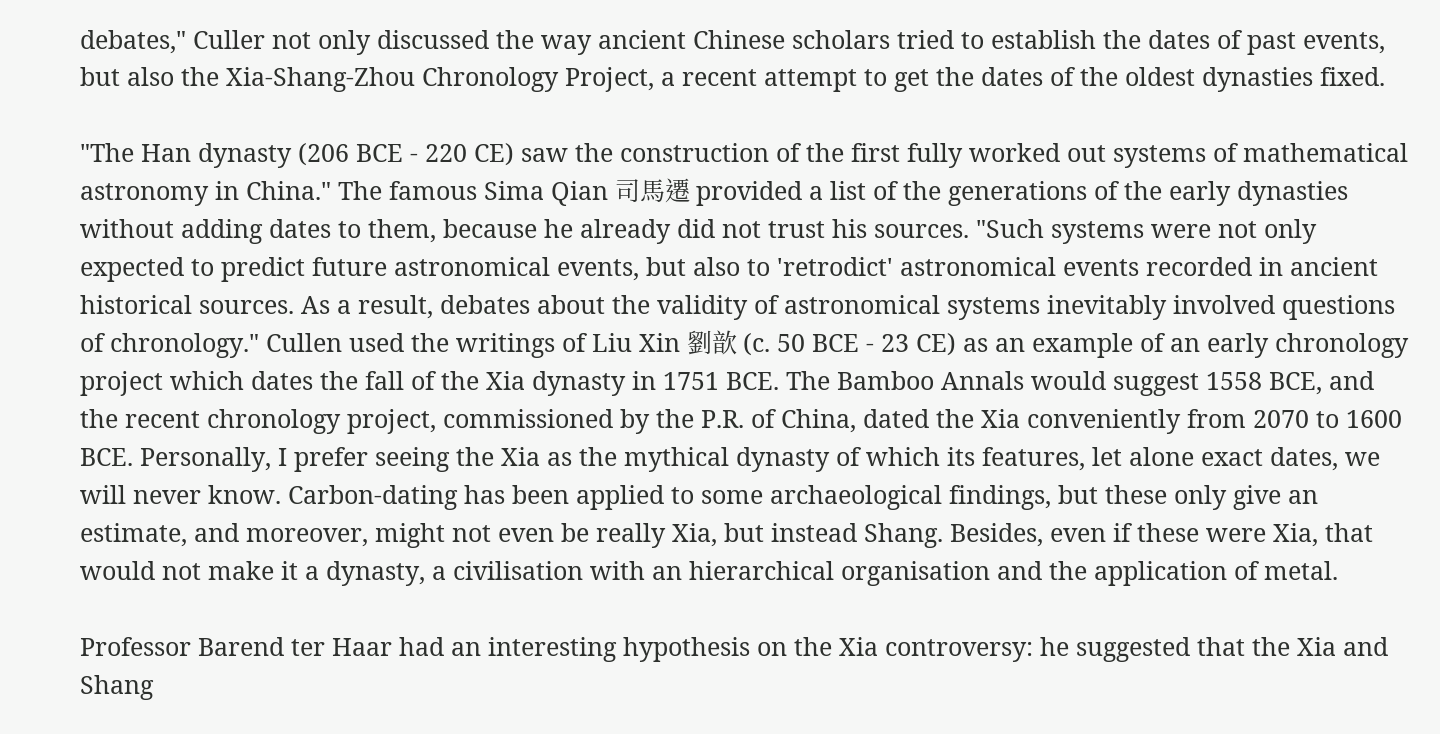debates," Culler not only discussed the way ancient Chinese scholars tried to establish the dates of past events, but also the Xia-Shang-Zhou Chronology Project, a recent attempt to get the dates of the oldest dynasties fixed.

"The Han dynasty (206 BCE - 220 CE) saw the construction of the first fully worked out systems of mathematical astronomy in China." The famous Sima Qian 司馬遷 provided a list of the generations of the early dynasties without adding dates to them, because he already did not trust his sources. "Such systems were not only expected to predict future astronomical events, but also to 'retrodict' astronomical events recorded in ancient historical sources. As a result, debates about the validity of astronomical systems inevitably involved questions of chronology." Cullen used the writings of Liu Xin 劉歆 (c. 50 BCE - 23 CE) as an example of an early chronology project which dates the fall of the Xia dynasty in 1751 BCE. The Bamboo Annals would suggest 1558 BCE, and the recent chronology project, commissioned by the P.R. of China, dated the Xia conveniently from 2070 to 1600 BCE. Personally, I prefer seeing the Xia as the mythical dynasty of which its features, let alone exact dates, we will never know. Carbon-dating has been applied to some archaeological findings, but these only give an estimate, and moreover, might not even be really Xia, but instead Shang. Besides, even if these were Xia, that would not make it a dynasty, a civilisation with an hierarchical organisation and the application of metal.

Professor Barend ter Haar had an interesting hypothesis on the Xia controversy: he suggested that the Xia and Shang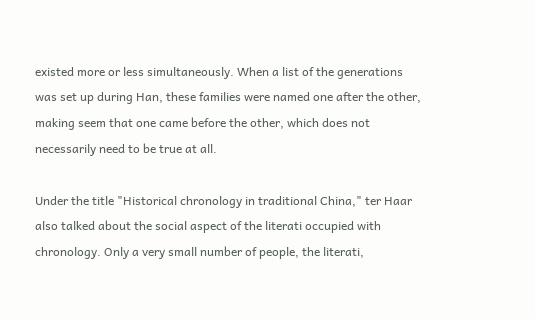existed more or less simultaneously. When a list of the generations was set up during Han, these families were named one after the other, making seem that one came before the other, which does not necessarily need to be true at all.

Under the title "Historical chronology in traditional China," ter Haar also talked about the social aspect of the literati occupied with chronology. Only a very small number of people, the literati,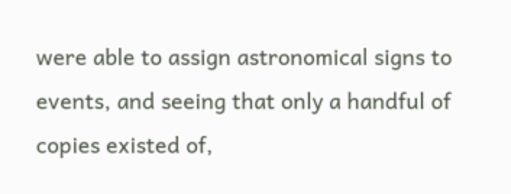were able to assign astronomical signs to events, and seeing that only a handful of copies existed of,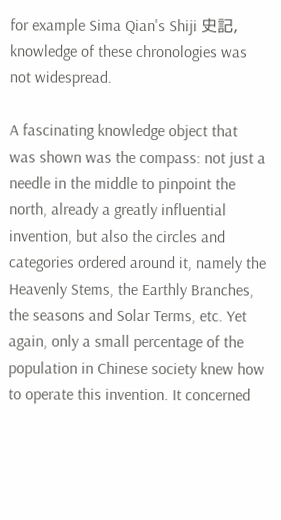for example Sima Qian's Shiji 史記, knowledge of these chronologies was not widespread.

A fascinating knowledge object that was shown was the compass: not just a needle in the middle to pinpoint the north, already a greatly influential invention, but also the circles and categories ordered around it, namely the Heavenly Stems, the Earthly Branches, the seasons and Solar Terms, etc. Yet again, only a small percentage of the population in Chinese society knew how to operate this invention. It concerned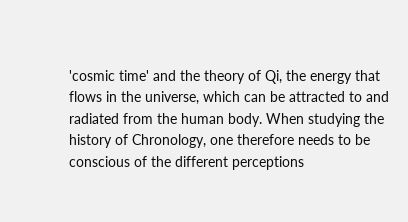'cosmic time' and the theory of Qi, the energy that flows in the universe, which can be attracted to and radiated from the human body. When studying the history of Chronology, one therefore needs to be conscious of the different perceptions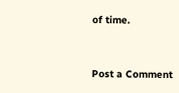of time.


Post a Comment